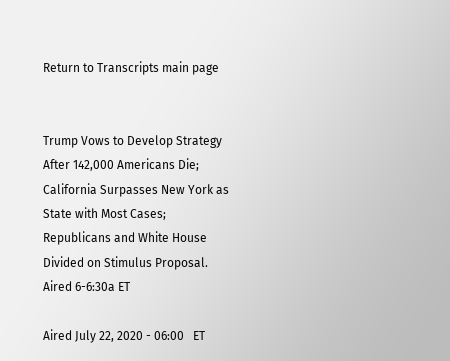Return to Transcripts main page


Trump Vows to Develop Strategy After 142,000 Americans Die; California Surpasses New York as State with Most Cases; Republicans and White House Divided on Stimulus Proposal. Aired 6-6:30a ET

Aired July 22, 2020 - 06:00   ET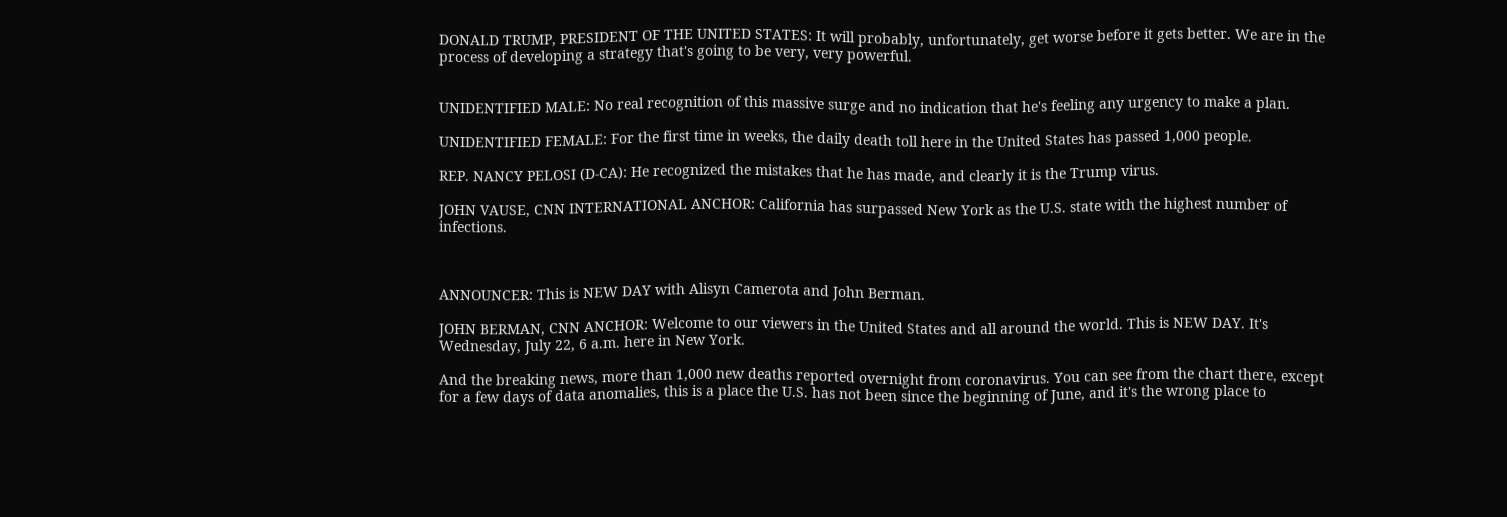DONALD TRUMP, PRESIDENT OF THE UNITED STATES: It will probably, unfortunately, get worse before it gets better. We are in the process of developing a strategy that's going to be very, very powerful.


UNIDENTIFIED MALE: No real recognition of this massive surge and no indication that he's feeling any urgency to make a plan.

UNIDENTIFIED FEMALE: For the first time in weeks, the daily death toll here in the United States has passed 1,000 people.

REP. NANCY PELOSI (D-CA): He recognized the mistakes that he has made, and clearly it is the Trump virus.

JOHN VAUSE, CNN INTERNATIONAL ANCHOR: California has surpassed New York as the U.S. state with the highest number of infections.



ANNOUNCER: This is NEW DAY with Alisyn Camerota and John Berman.

JOHN BERMAN, CNN ANCHOR: Welcome to our viewers in the United States and all around the world. This is NEW DAY. It's Wednesday, July 22, 6 a.m. here in New York.

And the breaking news, more than 1,000 new deaths reported overnight from coronavirus. You can see from the chart there, except for a few days of data anomalies, this is a place the U.S. has not been since the beginning of June, and it's the wrong place to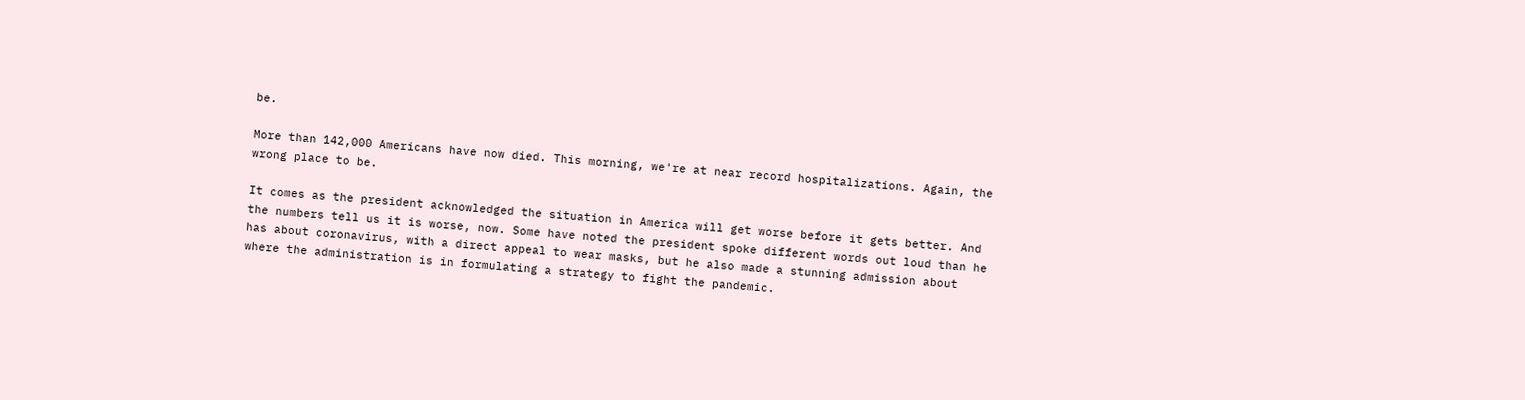be.

More than 142,000 Americans have now died. This morning, we're at near record hospitalizations. Again, the wrong place to be.

It comes as the president acknowledged the situation in America will get worse before it gets better. And the numbers tell us it is worse, now. Some have noted the president spoke different words out loud than he has about coronavirus, with a direct appeal to wear masks, but he also made a stunning admission about where the administration is in formulating a strategy to fight the pandemic.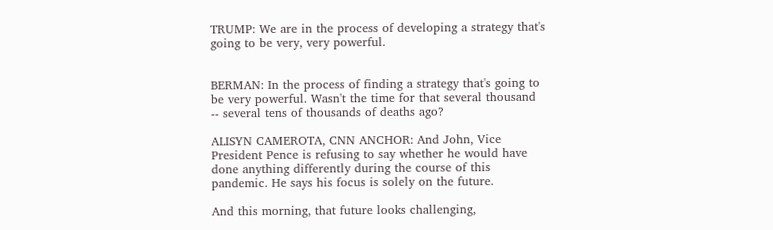TRUMP: We are in the process of developing a strategy that's going to be very, very powerful.


BERMAN: In the process of finding a strategy that's going to be very powerful. Wasn't the time for that several thousand -- several tens of thousands of deaths ago?

ALISYN CAMEROTA, CNN ANCHOR: And John, Vice President Pence is refusing to say whether he would have done anything differently during the course of this pandemic. He says his focus is solely on the future.

And this morning, that future looks challenging,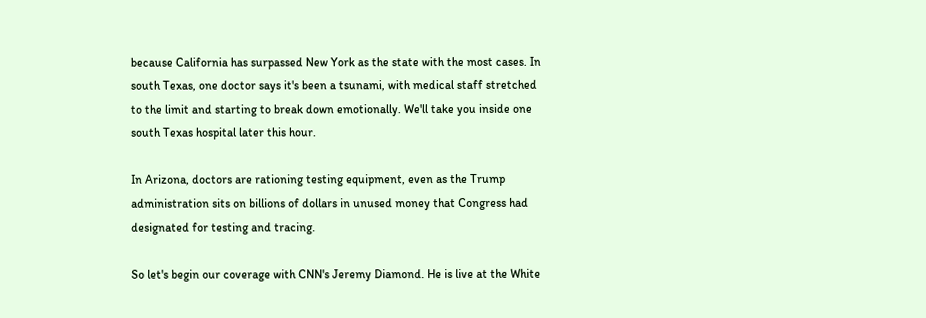because California has surpassed New York as the state with the most cases. In south Texas, one doctor says it's been a tsunami, with medical staff stretched to the limit and starting to break down emotionally. We'll take you inside one south Texas hospital later this hour.

In Arizona, doctors are rationing testing equipment, even as the Trump administration sits on billions of dollars in unused money that Congress had designated for testing and tracing.

So let's begin our coverage with CNN's Jeremy Diamond. He is live at the White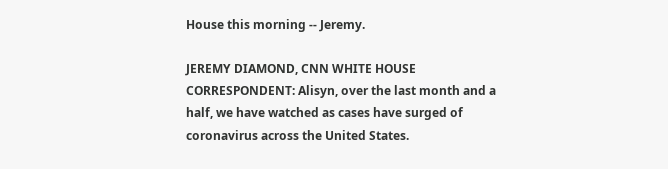House this morning -- Jeremy.

JEREMY DIAMOND, CNN WHITE HOUSE CORRESPONDENT: Alisyn, over the last month and a half, we have watched as cases have surged of coronavirus across the United States.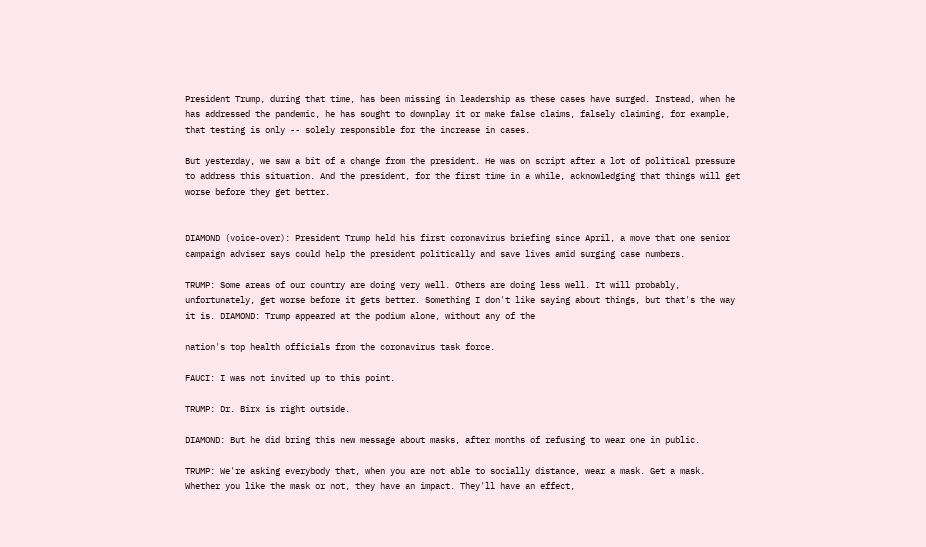President Trump, during that time, has been missing in leadership as these cases have surged. Instead, when he has addressed the pandemic, he has sought to downplay it or make false claims, falsely claiming, for example, that testing is only -- solely responsible for the increase in cases.

But yesterday, we saw a bit of a change from the president. He was on script after a lot of political pressure to address this situation. And the president, for the first time in a while, acknowledging that things will get worse before they get better.


DIAMOND (voice-over): President Trump held his first coronavirus briefing since April, a move that one senior campaign adviser says could help the president politically and save lives amid surging case numbers.

TRUMP: Some areas of our country are doing very well. Others are doing less well. It will probably, unfortunately, get worse before it gets better. Something I don't like saying about things, but that's the way it is. DIAMOND: Trump appeared at the podium alone, without any of the

nation's top health officials from the coronavirus task force.

FAUCI: I was not invited up to this point.

TRUMP: Dr. Birx is right outside.

DIAMOND: But he did bring this new message about masks, after months of refusing to wear one in public.

TRUMP: We're asking everybody that, when you are not able to socially distance, wear a mask. Get a mask. Whether you like the mask or not, they have an impact. They'll have an effect,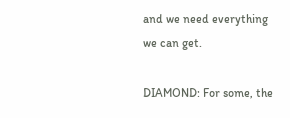and we need everything we can get.

DIAMOND: For some, the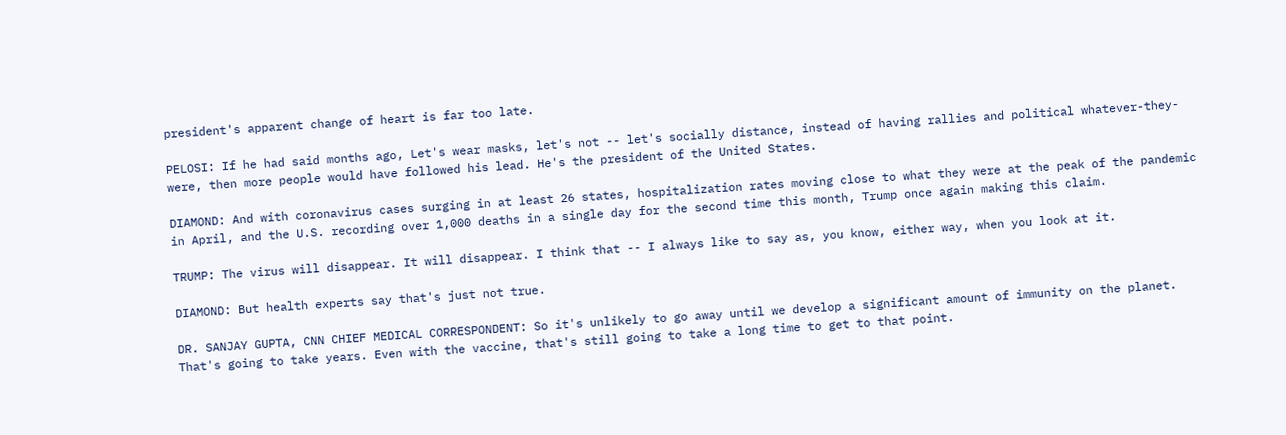president's apparent change of heart is far too late.

PELOSI: If he had said months ago, Let's wear masks, let's not -- let's socially distance, instead of having rallies and political whatever-they-were, then more people would have followed his lead. He's the president of the United States.

DIAMOND: And with coronavirus cases surging in at least 26 states, hospitalization rates moving close to what they were at the peak of the pandemic in April, and the U.S. recording over 1,000 deaths in a single day for the second time this month, Trump once again making this claim.

TRUMP: The virus will disappear. It will disappear. I think that -- I always like to say as, you know, either way, when you look at it.

DIAMOND: But health experts say that's just not true.

DR. SANJAY GUPTA, CNN CHIEF MEDICAL CORRESPONDENT: So it's unlikely to go away until we develop a significant amount of immunity on the planet. That's going to take years. Even with the vaccine, that's still going to take a long time to get to that point.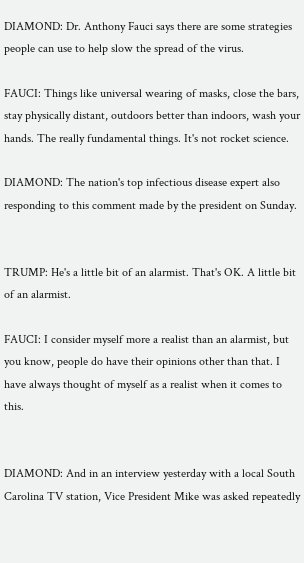DIAMOND: Dr. Anthony Fauci says there are some strategies people can use to help slow the spread of the virus.

FAUCI: Things like universal wearing of masks, close the bars, stay physically distant, outdoors better than indoors, wash your hands. The really fundamental things. It's not rocket science.

DIAMOND: The nation's top infectious disease expert also responding to this comment made by the president on Sunday.


TRUMP: He's a little bit of an alarmist. That's OK. A little bit of an alarmist.

FAUCI: I consider myself more a realist than an alarmist, but you know, people do have their opinions other than that. I have always thought of myself as a realist when it comes to this.


DIAMOND: And in an interview yesterday with a local South Carolina TV station, Vice President Mike was asked repeatedly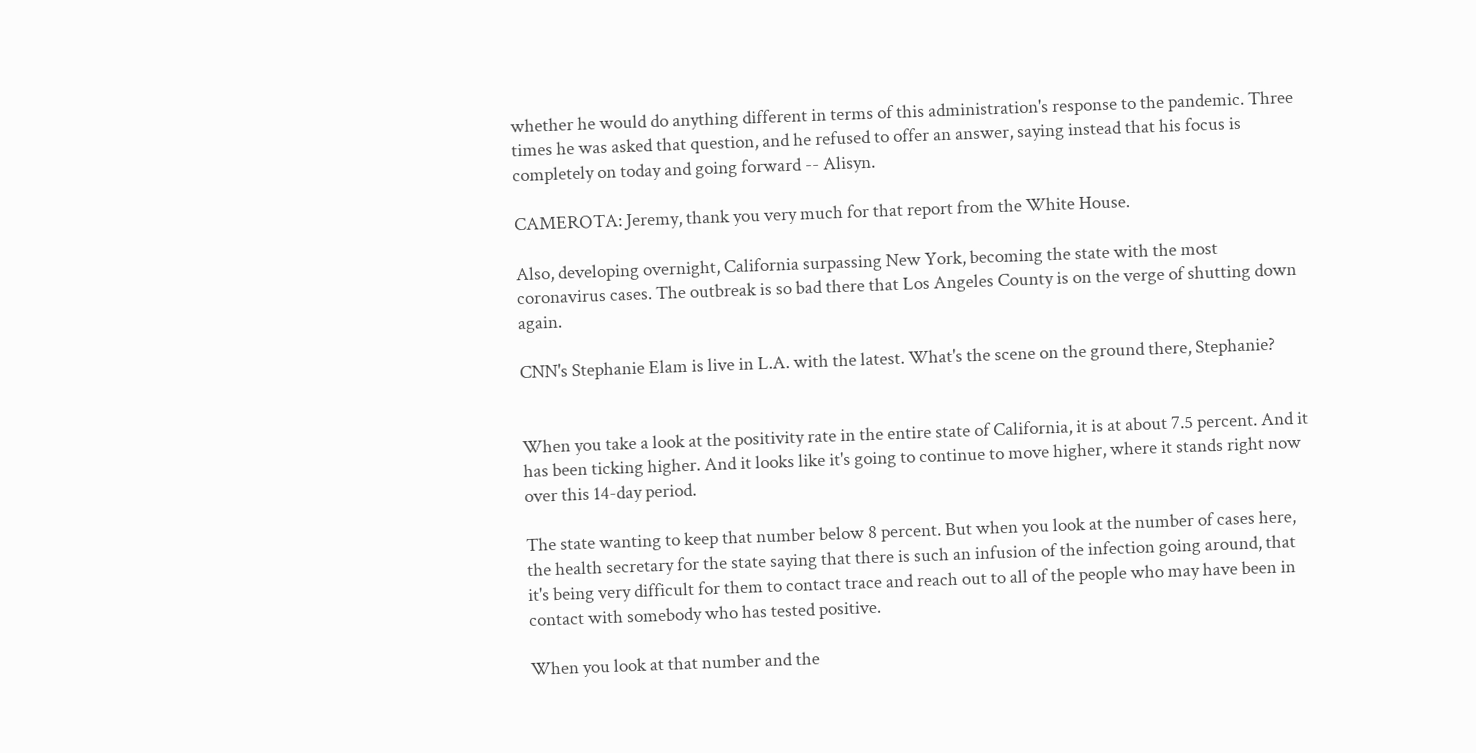whether he would do anything different in terms of this administration's response to the pandemic. Three times he was asked that question, and he refused to offer an answer, saying instead that his focus is completely on today and going forward -- Alisyn.

CAMEROTA: Jeremy, thank you very much for that report from the White House.

Also, developing overnight, California surpassing New York, becoming the state with the most coronavirus cases. The outbreak is so bad there that Los Angeles County is on the verge of shutting down again.

CNN's Stephanie Elam is live in L.A. with the latest. What's the scene on the ground there, Stephanie?


When you take a look at the positivity rate in the entire state of California, it is at about 7.5 percent. And it has been ticking higher. And it looks like it's going to continue to move higher, where it stands right now over this 14-day period.

The state wanting to keep that number below 8 percent. But when you look at the number of cases here, the health secretary for the state saying that there is such an infusion of the infection going around, that it's being very difficult for them to contact trace and reach out to all of the people who may have been in contact with somebody who has tested positive.

When you look at that number and the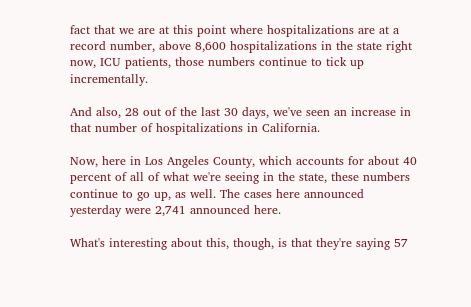fact that we are at this point where hospitalizations are at a record number, above 8,600 hospitalizations in the state right now, ICU patients, those numbers continue to tick up incrementally.

And also, 28 out of the last 30 days, we've seen an increase in that number of hospitalizations in California.

Now, here in Los Angeles County, which accounts for about 40 percent of all of what we're seeing in the state, these numbers continue to go up, as well. The cases here announced yesterday were 2,741 announced here.

What's interesting about this, though, is that they're saying 57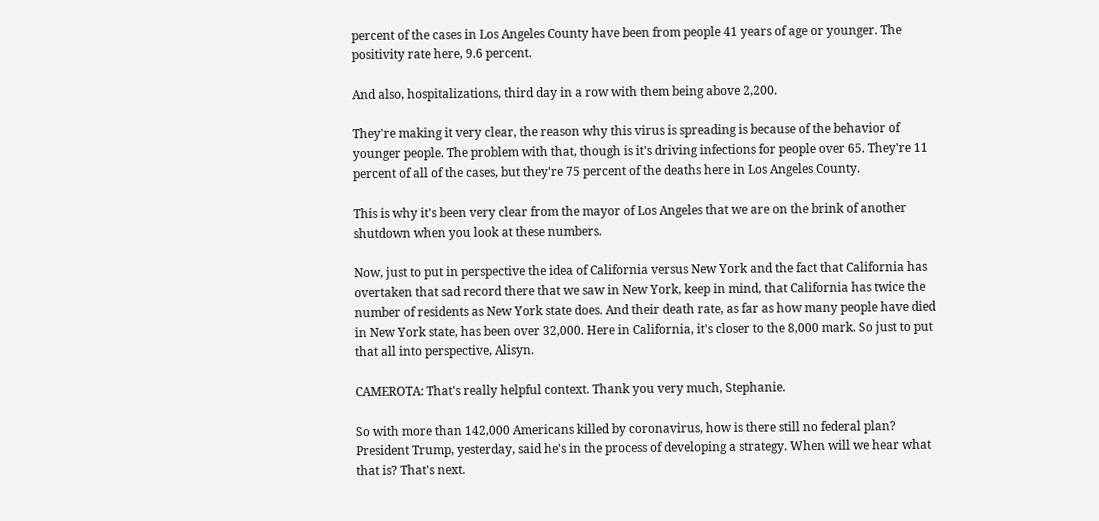percent of the cases in Los Angeles County have been from people 41 years of age or younger. The positivity rate here, 9.6 percent.

And also, hospitalizations, third day in a row with them being above 2,200.

They're making it very clear, the reason why this virus is spreading is because of the behavior of younger people. The problem with that, though is it's driving infections for people over 65. They're 11 percent of all of the cases, but they're 75 percent of the deaths here in Los Angeles County.

This is why it's been very clear from the mayor of Los Angeles that we are on the brink of another shutdown when you look at these numbers.

Now, just to put in perspective the idea of California versus New York and the fact that California has overtaken that sad record there that we saw in New York, keep in mind, that California has twice the number of residents as New York state does. And their death rate, as far as how many people have died in New York state, has been over 32,000. Here in California, it's closer to the 8,000 mark. So just to put that all into perspective, Alisyn.

CAMEROTA: That's really helpful context. Thank you very much, Stephanie.

So with more than 142,000 Americans killed by coronavirus, how is there still no federal plan? President Trump, yesterday, said he's in the process of developing a strategy. When will we hear what that is? That's next.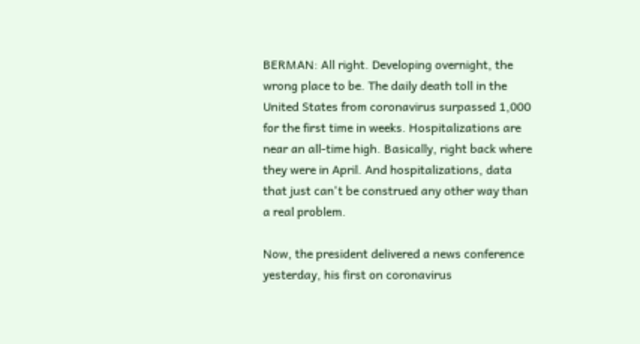BERMAN: All right. Developing overnight, the wrong place to be. The daily death toll in the United States from coronavirus surpassed 1,000 for the first time in weeks. Hospitalizations are near an all-time high. Basically, right back where they were in April. And hospitalizations, data that just can't be construed any other way than a real problem.

Now, the president delivered a news conference yesterday, his first on coronavirus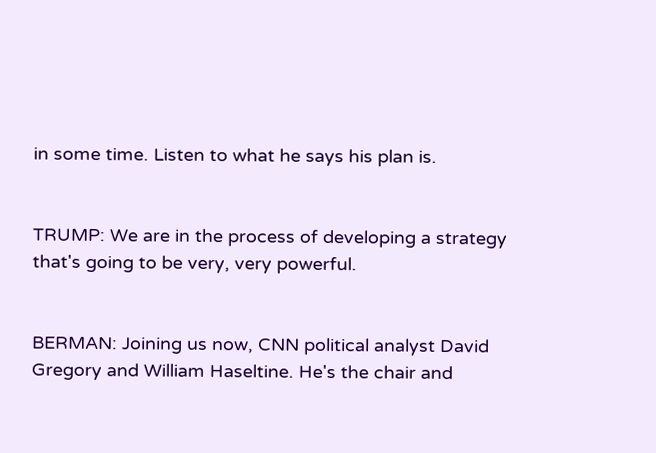in some time. Listen to what he says his plan is.


TRUMP: We are in the process of developing a strategy that's going to be very, very powerful.


BERMAN: Joining us now, CNN political analyst David Gregory and William Haseltine. He's the chair and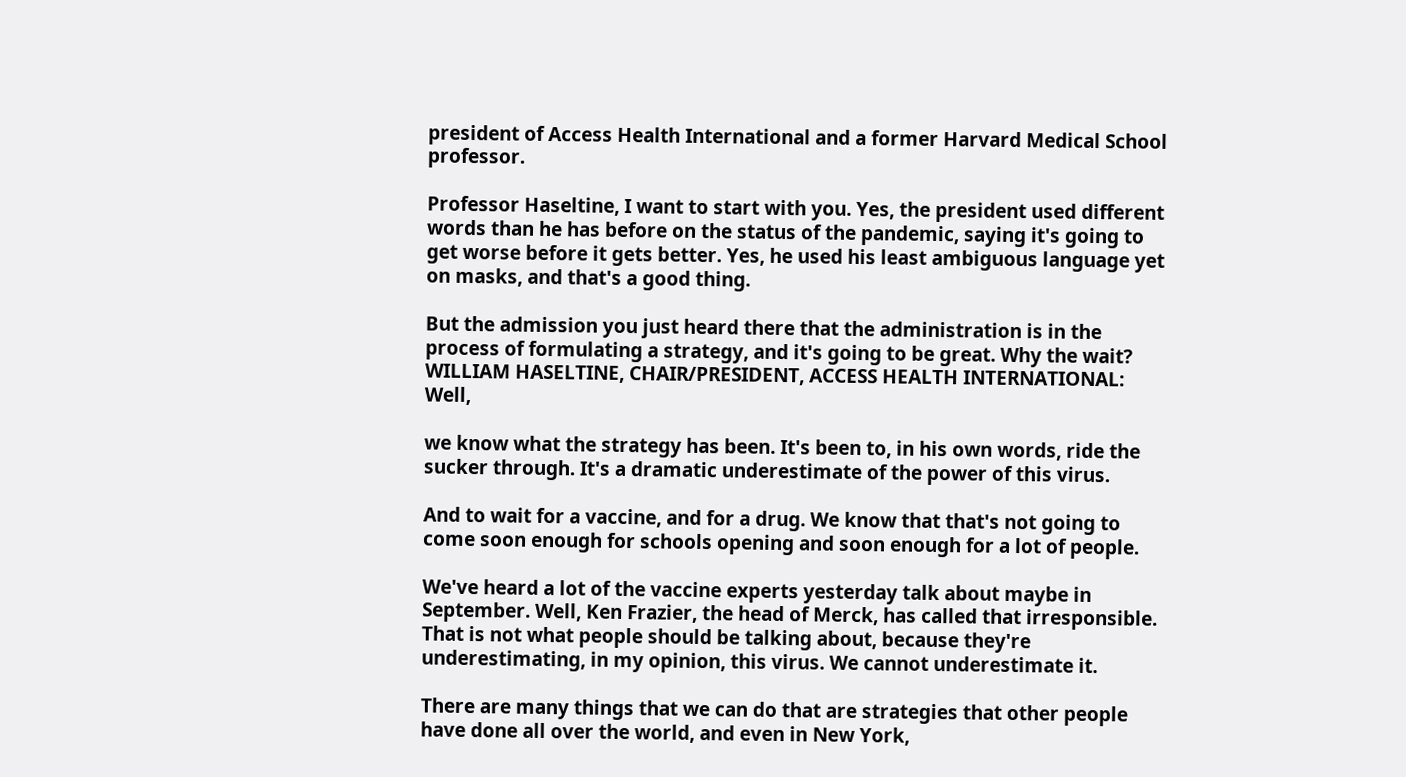president of Access Health International and a former Harvard Medical School professor.

Professor Haseltine, I want to start with you. Yes, the president used different words than he has before on the status of the pandemic, saying it's going to get worse before it gets better. Yes, he used his least ambiguous language yet on masks, and that's a good thing.

But the admission you just heard there that the administration is in the process of formulating a strategy, and it's going to be great. Why the wait? WILLIAM HASELTINE, CHAIR/PRESIDENT, ACCESS HEALTH INTERNATIONAL: Well,

we know what the strategy has been. It's been to, in his own words, ride the sucker through. It's a dramatic underestimate of the power of this virus.

And to wait for a vaccine, and for a drug. We know that that's not going to come soon enough for schools opening and soon enough for a lot of people.

We've heard a lot of the vaccine experts yesterday talk about maybe in September. Well, Ken Frazier, the head of Merck, has called that irresponsible. That is not what people should be talking about, because they're underestimating, in my opinion, this virus. We cannot underestimate it.

There are many things that we can do that are strategies that other people have done all over the world, and even in New York,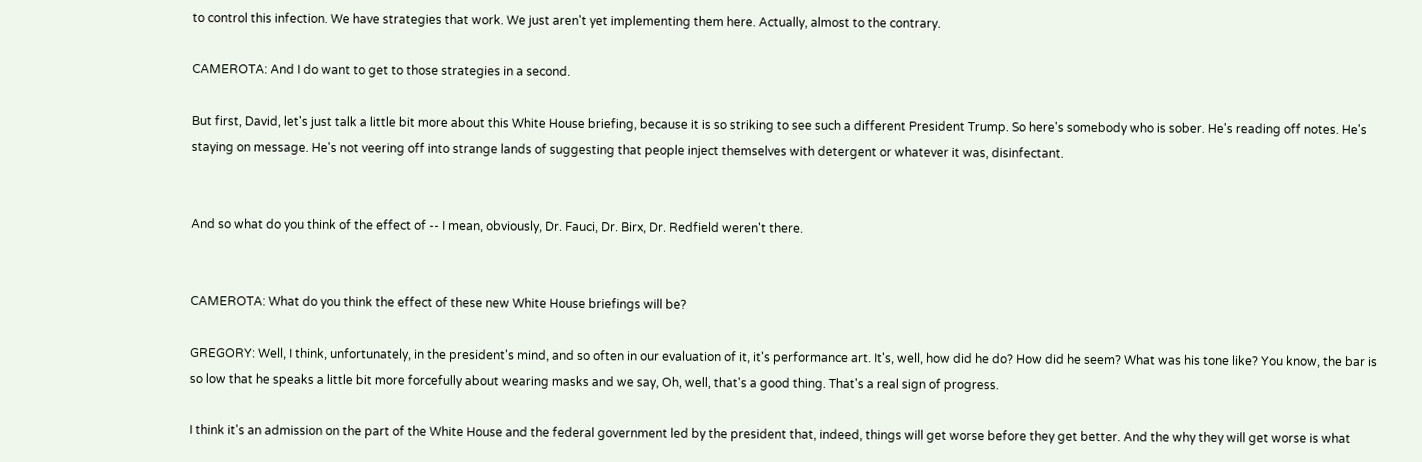to control this infection. We have strategies that work. We just aren't yet implementing them here. Actually, almost to the contrary.

CAMEROTA: And I do want to get to those strategies in a second.

But first, David, let's just talk a little bit more about this White House briefing, because it is so striking to see such a different President Trump. So here's somebody who is sober. He's reading off notes. He's staying on message. He's not veering off into strange lands of suggesting that people inject themselves with detergent or whatever it was, disinfectant.


And so what do you think of the effect of -- I mean, obviously, Dr. Fauci, Dr. Birx, Dr. Redfield weren't there.


CAMEROTA: What do you think the effect of these new White House briefings will be?

GREGORY: Well, I think, unfortunately, in the president's mind, and so often in our evaluation of it, it's performance art. It's, well, how did he do? How did he seem? What was his tone like? You know, the bar is so low that he speaks a little bit more forcefully about wearing masks and we say, Oh, well, that's a good thing. That's a real sign of progress.

I think it's an admission on the part of the White House and the federal government led by the president that, indeed, things will get worse before they get better. And the why they will get worse is what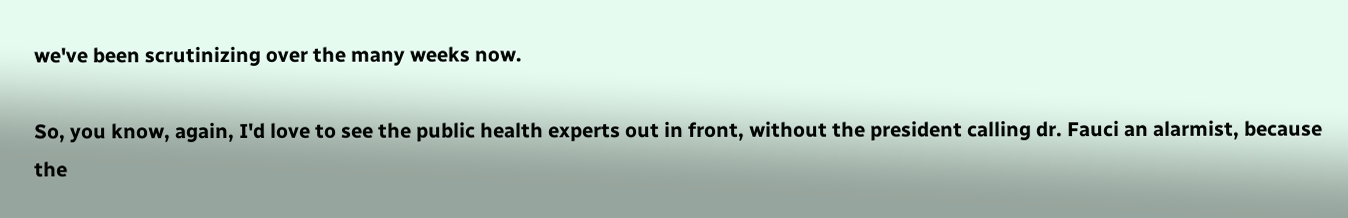we've been scrutinizing over the many weeks now.

So, you know, again, I'd love to see the public health experts out in front, without the president calling dr. Fauci an alarmist, because the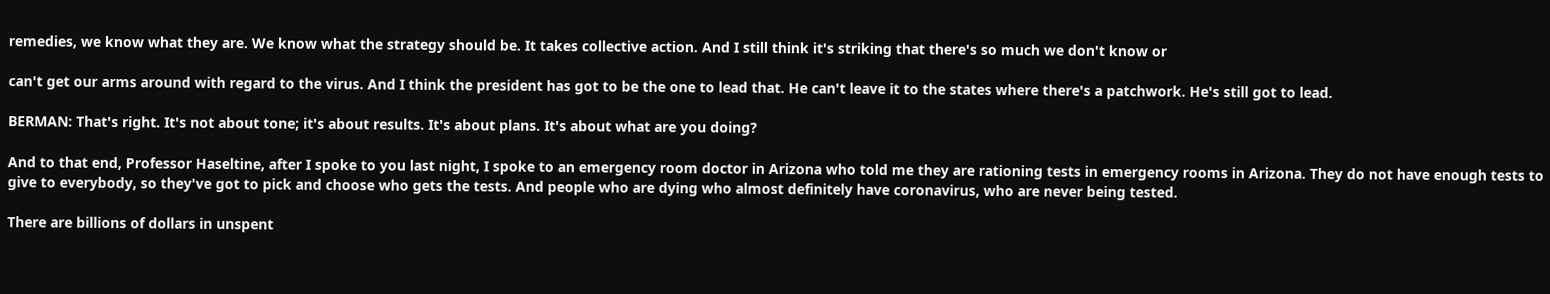remedies, we know what they are. We know what the strategy should be. It takes collective action. And I still think it's striking that there's so much we don't know or

can't get our arms around with regard to the virus. And I think the president has got to be the one to lead that. He can't leave it to the states where there's a patchwork. He's still got to lead.

BERMAN: That's right. It's not about tone; it's about results. It's about plans. It's about what are you doing?

And to that end, Professor Haseltine, after I spoke to you last night, I spoke to an emergency room doctor in Arizona who told me they are rationing tests in emergency rooms in Arizona. They do not have enough tests to give to everybody, so they've got to pick and choose who gets the tests. And people who are dying who almost definitely have coronavirus, who are never being tested.

There are billions of dollars in unspent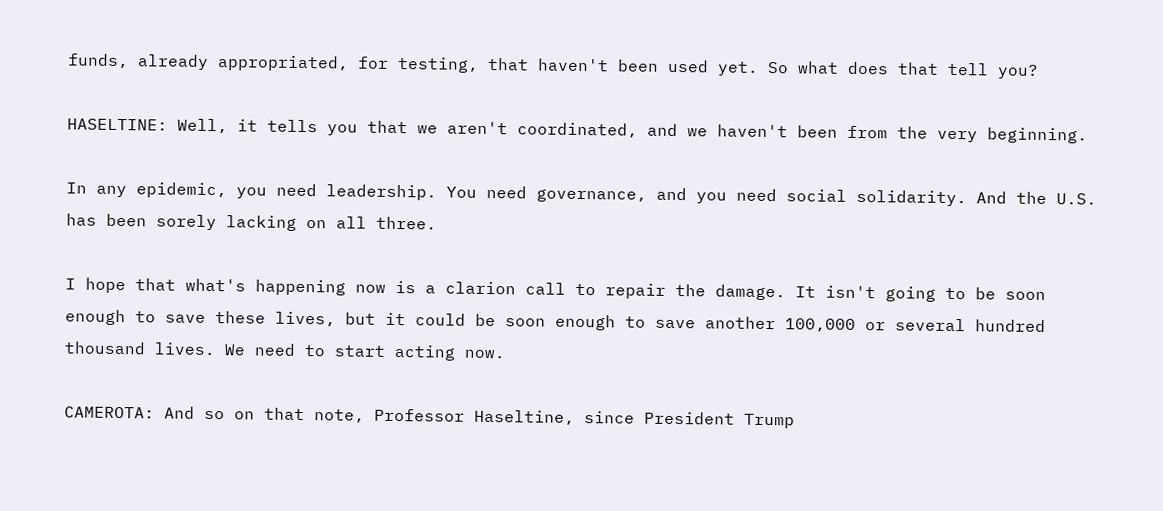funds, already appropriated, for testing, that haven't been used yet. So what does that tell you?

HASELTINE: Well, it tells you that we aren't coordinated, and we haven't been from the very beginning.

In any epidemic, you need leadership. You need governance, and you need social solidarity. And the U.S. has been sorely lacking on all three.

I hope that what's happening now is a clarion call to repair the damage. It isn't going to be soon enough to save these lives, but it could be soon enough to save another 100,000 or several hundred thousand lives. We need to start acting now.

CAMEROTA: And so on that note, Professor Haseltine, since President Trump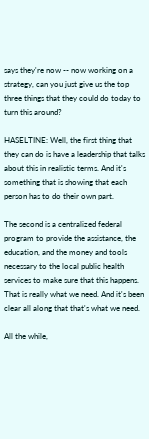says they're now -- now working on a strategy, can you just give us the top three things that they could do today to turn this around?

HASELTINE: Well, the first thing that they can do is have a leadership that talks about this in realistic terms. And it's something that is showing that each person has to do their own part.

The second is a centralized federal program to provide the assistance, the education, and the money and tools necessary to the local public health services to make sure that this happens. That is really what we need. And it's been clear all along that that's what we need.

All the while,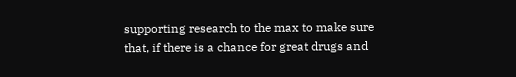supporting research to the max to make sure that, if there is a chance for great drugs and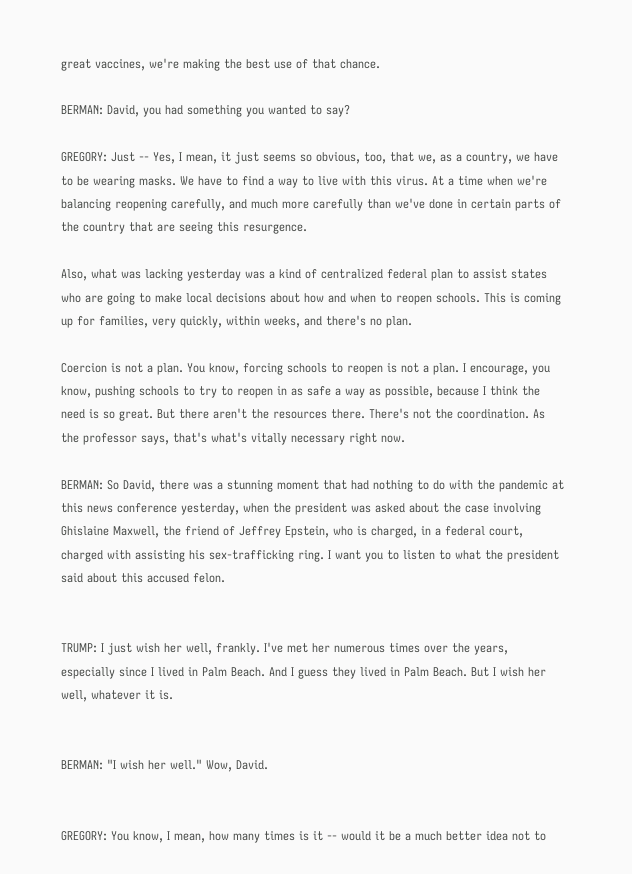great vaccines, we're making the best use of that chance.

BERMAN: David, you had something you wanted to say?

GREGORY: Just -- Yes, I mean, it just seems so obvious, too, that we, as a country, we have to be wearing masks. We have to find a way to live with this virus. At a time when we're balancing reopening carefully, and much more carefully than we've done in certain parts of the country that are seeing this resurgence.

Also, what was lacking yesterday was a kind of centralized federal plan to assist states who are going to make local decisions about how and when to reopen schools. This is coming up for families, very quickly, within weeks, and there's no plan.

Coercion is not a plan. You know, forcing schools to reopen is not a plan. I encourage, you know, pushing schools to try to reopen in as safe a way as possible, because I think the need is so great. But there aren't the resources there. There's not the coordination. As the professor says, that's what's vitally necessary right now.

BERMAN: So David, there was a stunning moment that had nothing to do with the pandemic at this news conference yesterday, when the president was asked about the case involving Ghislaine Maxwell, the friend of Jeffrey Epstein, who is charged, in a federal court, charged with assisting his sex-trafficking ring. I want you to listen to what the president said about this accused felon.


TRUMP: I just wish her well, frankly. I've met her numerous times over the years, especially since I lived in Palm Beach. And I guess they lived in Palm Beach. But I wish her well, whatever it is.


BERMAN: "I wish her well." Wow, David.


GREGORY: You know, I mean, how many times is it -- would it be a much better idea not to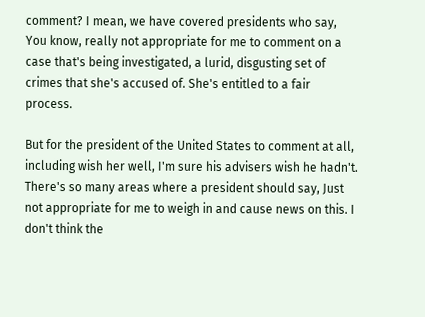comment? I mean, we have covered presidents who say, You know, really not appropriate for me to comment on a case that's being investigated, a lurid, disgusting set of crimes that she's accused of. She's entitled to a fair process.

But for the president of the United States to comment at all, including wish her well, I'm sure his advisers wish he hadn't. There's so many areas where a president should say, Just not appropriate for me to weigh in and cause news on this. I don't think the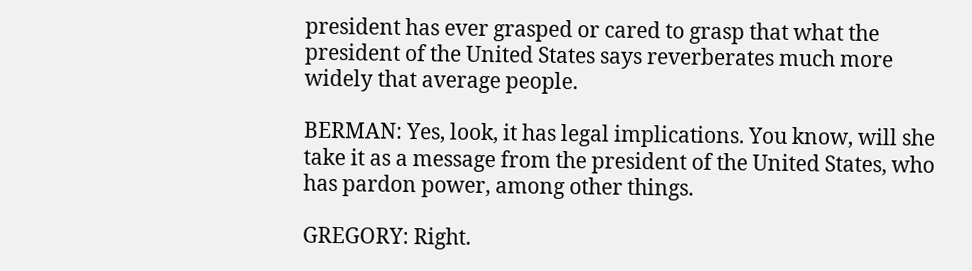president has ever grasped or cared to grasp that what the president of the United States says reverberates much more widely that average people.

BERMAN: Yes, look, it has legal implications. You know, will she take it as a message from the president of the United States, who has pardon power, among other things.

GREGORY: Right.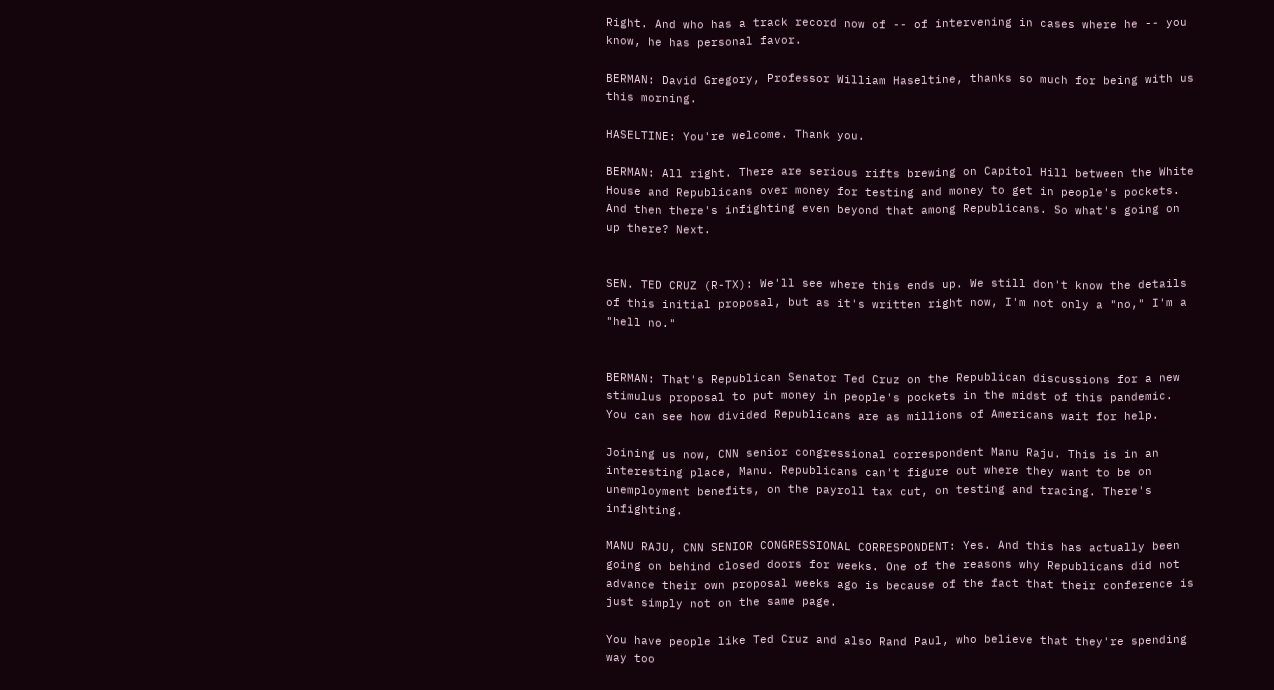Right. And who has a track record now of -- of intervening in cases where he -- you know, he has personal favor.

BERMAN: David Gregory, Professor William Haseltine, thanks so much for being with us this morning.

HASELTINE: You're welcome. Thank you.

BERMAN: All right. There are serious rifts brewing on Capitol Hill between the White House and Republicans over money for testing and money to get in people's pockets. And then there's infighting even beyond that among Republicans. So what's going on up there? Next.


SEN. TED CRUZ (R-TX): We'll see where this ends up. We still don't know the details of this initial proposal, but as it's written right now, I'm not only a "no," I'm a "hell no."


BERMAN: That's Republican Senator Ted Cruz on the Republican discussions for a new stimulus proposal to put money in people's pockets in the midst of this pandemic. You can see how divided Republicans are as millions of Americans wait for help.

Joining us now, CNN senior congressional correspondent Manu Raju. This is in an interesting place, Manu. Republicans can't figure out where they want to be on unemployment benefits, on the payroll tax cut, on testing and tracing. There's infighting.

MANU RAJU, CNN SENIOR CONGRESSIONAL CORRESPONDENT: Yes. And this has actually been going on behind closed doors for weeks. One of the reasons why Republicans did not advance their own proposal weeks ago is because of the fact that their conference is just simply not on the same page.

You have people like Ted Cruz and also Rand Paul, who believe that they're spending way too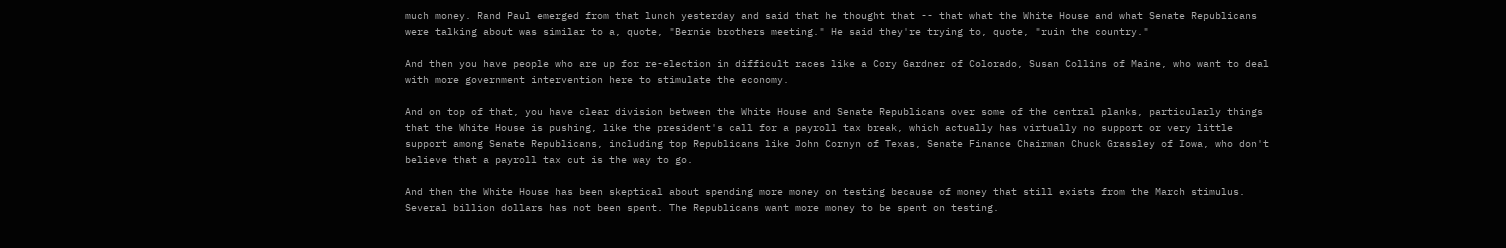much money. Rand Paul emerged from that lunch yesterday and said that he thought that -- that what the White House and what Senate Republicans were talking about was similar to a, quote, "Bernie brothers meeting." He said they're trying to, quote, "ruin the country."

And then you have people who are up for re-election in difficult races like a Cory Gardner of Colorado, Susan Collins of Maine, who want to deal with more government intervention here to stimulate the economy.

And on top of that, you have clear division between the White House and Senate Republicans over some of the central planks, particularly things that the White House is pushing, like the president's call for a payroll tax break, which actually has virtually no support or very little support among Senate Republicans, including top Republicans like John Cornyn of Texas, Senate Finance Chairman Chuck Grassley of Iowa, who don't believe that a payroll tax cut is the way to go.

And then the White House has been skeptical about spending more money on testing because of money that still exists from the March stimulus. Several billion dollars has not been spent. The Republicans want more money to be spent on testing.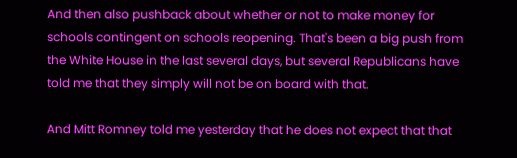And then also pushback about whether or not to make money for schools contingent on schools reopening. That's been a big push from the White House in the last several days, but several Republicans have told me that they simply will not be on board with that.

And Mitt Romney told me yesterday that he does not expect that that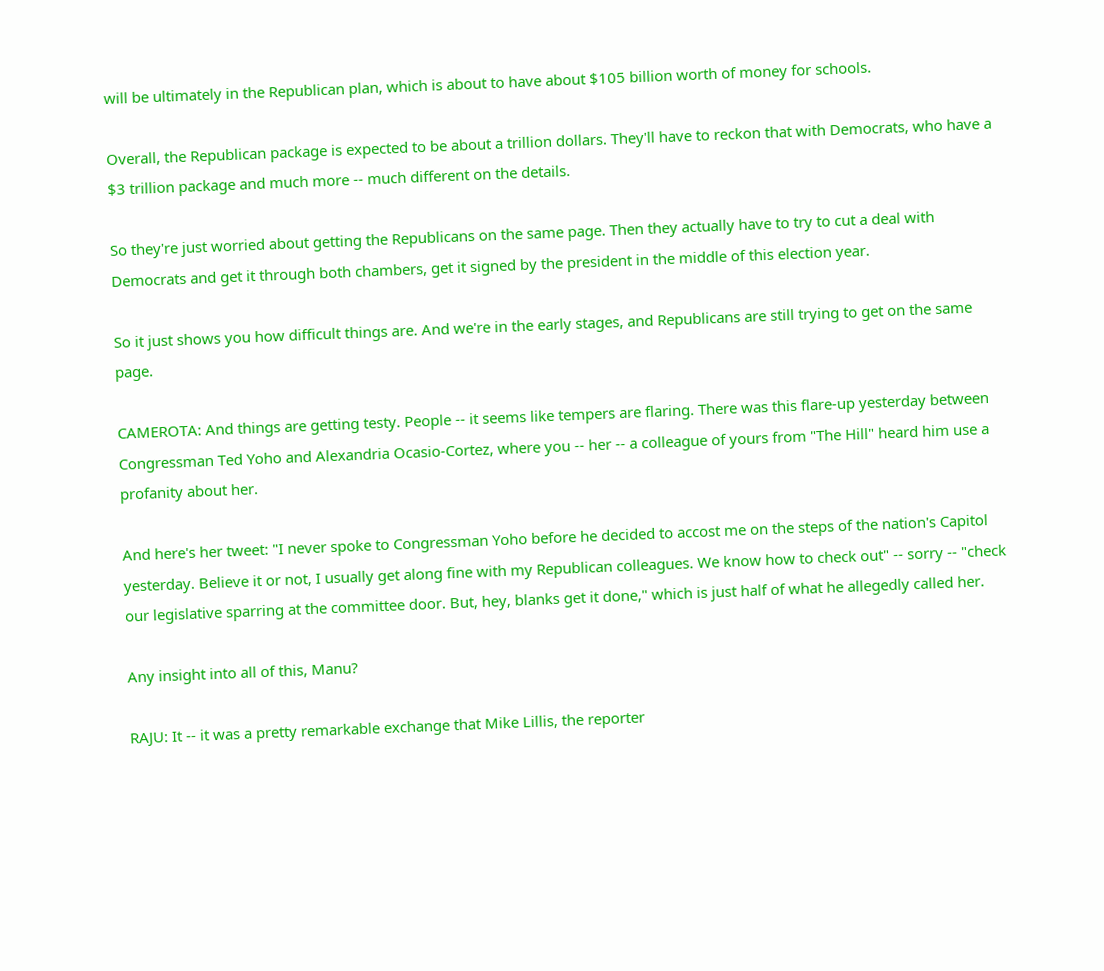will be ultimately in the Republican plan, which is about to have about $105 billion worth of money for schools.

Overall, the Republican package is expected to be about a trillion dollars. They'll have to reckon that with Democrats, who have a $3 trillion package and much more -- much different on the details.

So they're just worried about getting the Republicans on the same page. Then they actually have to try to cut a deal with Democrats and get it through both chambers, get it signed by the president in the middle of this election year.

So it just shows you how difficult things are. And we're in the early stages, and Republicans are still trying to get on the same page.

CAMEROTA: And things are getting testy. People -- it seems like tempers are flaring. There was this flare-up yesterday between Congressman Ted Yoho and Alexandria Ocasio-Cortez, where you -- her -- a colleague of yours from "The Hill" heard him use a profanity about her.

And here's her tweet: "I never spoke to Congressman Yoho before he decided to accost me on the steps of the nation's Capitol yesterday. Believe it or not, I usually get along fine with my Republican colleagues. We know how to check out" -- sorry -- "check our legislative sparring at the committee door. But, hey, blanks get it done," which is just half of what he allegedly called her.

Any insight into all of this, Manu?

RAJU: It -- it was a pretty remarkable exchange that Mike Lillis, the reporter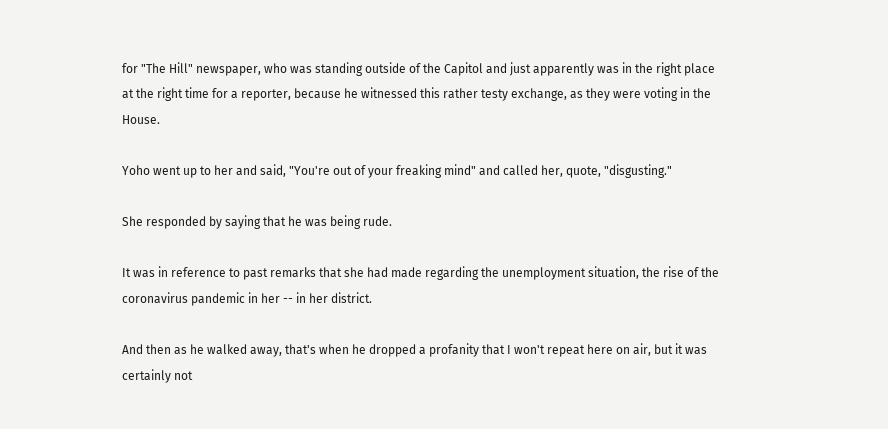for "The Hill" newspaper, who was standing outside of the Capitol and just apparently was in the right place at the right time for a reporter, because he witnessed this rather testy exchange, as they were voting in the House.

Yoho went up to her and said, "You're out of your freaking mind" and called her, quote, "disgusting."

She responded by saying that he was being rude.

It was in reference to past remarks that she had made regarding the unemployment situation, the rise of the coronavirus pandemic in her -- in her district.

And then as he walked away, that's when he dropped a profanity that I won't repeat here on air, but it was certainly not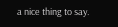a nice thing to say.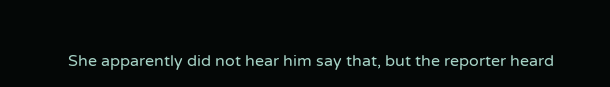She apparently did not hear him say that, but the reporter heard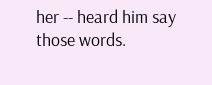her -- heard him say those words.